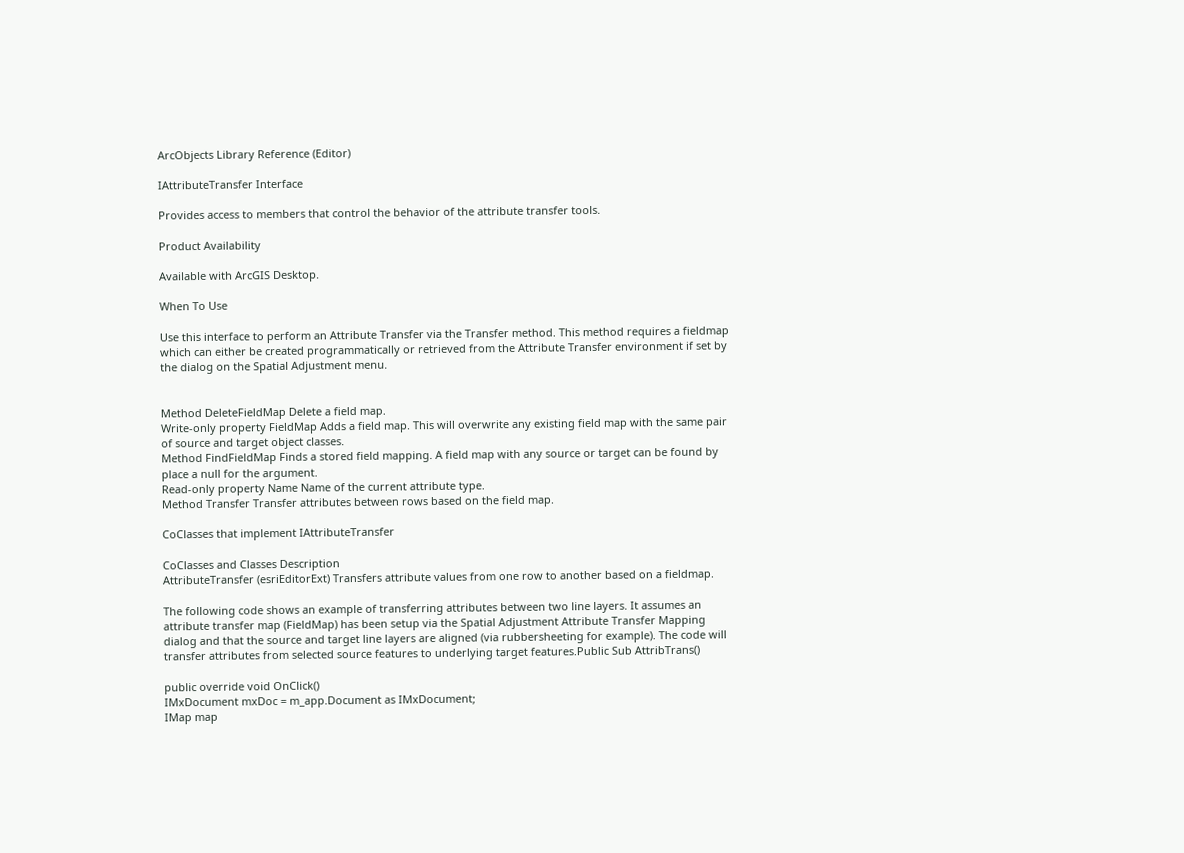ArcObjects Library Reference (Editor)

IAttributeTransfer Interface

Provides access to members that control the behavior of the attribute transfer tools.

Product Availability

Available with ArcGIS Desktop.

When To Use

Use this interface to perform an Attribute Transfer via the Transfer method. This method requires a fieldmap which can either be created programmatically or retrieved from the Attribute Transfer environment if set by the dialog on the Spatial Adjustment menu.


Method DeleteFieldMap Delete a field map.
Write-only property FieldMap Adds a field map. This will overwrite any existing field map with the same pair of source and target object classes.
Method FindFieldMap Finds a stored field mapping. A field map with any source or target can be found by place a null for the argument.
Read-only property Name Name of the current attribute type.
Method Transfer Transfer attributes between rows based on the field map.

CoClasses that implement IAttributeTransfer

CoClasses and Classes Description
AttributeTransfer (esriEditorExt) Transfers attribute values from one row to another based on a fieldmap.

The following code shows an example of transferring attributes between two line layers. It assumes an attribute transfer map (FieldMap) has been setup via the Spatial Adjustment Attribute Transfer Mapping dialog and that the source and target line layers are aligned (via rubbersheeting for example). The code will transfer attributes from selected source features to underlying target features.Public Sub AttribTrans()

public override void OnClick()
IMxDocument mxDoc = m_app.Document as IMxDocument;
IMap map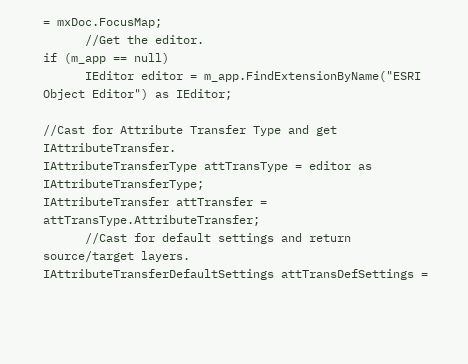= mxDoc.FocusMap;
      //Get the editor.
if (m_app == null)
      IEditor editor = m_app.FindExtensionByName("ESRI Object Editor") as IEditor;

//Cast for Attribute Transfer Type and get IAttributeTransfer.
IAttributeTransferType attTransType = editor as IAttributeTransferType;
IAttributeTransfer attTransfer = attTransType.AttributeTransfer;
      //Cast for default settings and return source/target layers.
IAttributeTransferDefaultSettings attTransDefSettings =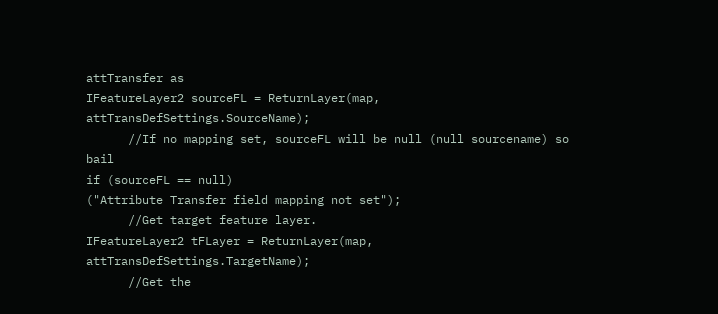attTransfer as
IFeatureLayer2 sourceFL = ReturnLayer(map, attTransDefSettings.SourceName);
      //If no mapping set, sourceFL will be null (null sourcename) so bail
if (sourceFL == null)
("Attribute Transfer field mapping not set");
      //Get target feature layer.
IFeatureLayer2 tFLayer = ReturnLayer(map, attTransDefSettings.TargetName);
      //Get the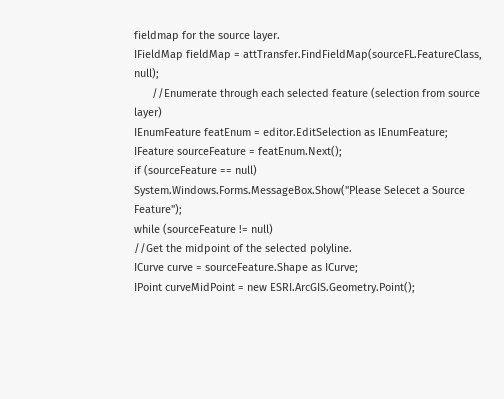fieldmap for the source layer.
IFieldMap fieldMap = attTransfer.FindFieldMap(sourceFL.FeatureClass, null);
      //Enumerate through each selected feature (selection from source layer)
IEnumFeature featEnum = editor.EditSelection as IEnumFeature;
IFeature sourceFeature = featEnum.Next();
if (sourceFeature == null)
System.Windows.Forms.MessageBox.Show("Please Selecet a Source Feature");
while (sourceFeature != null)
//Get the midpoint of the selected polyline.
ICurve curve = sourceFeature.Shape as ICurve;
IPoint curveMidPoint = new ESRI.ArcGIS.Geometry.Point();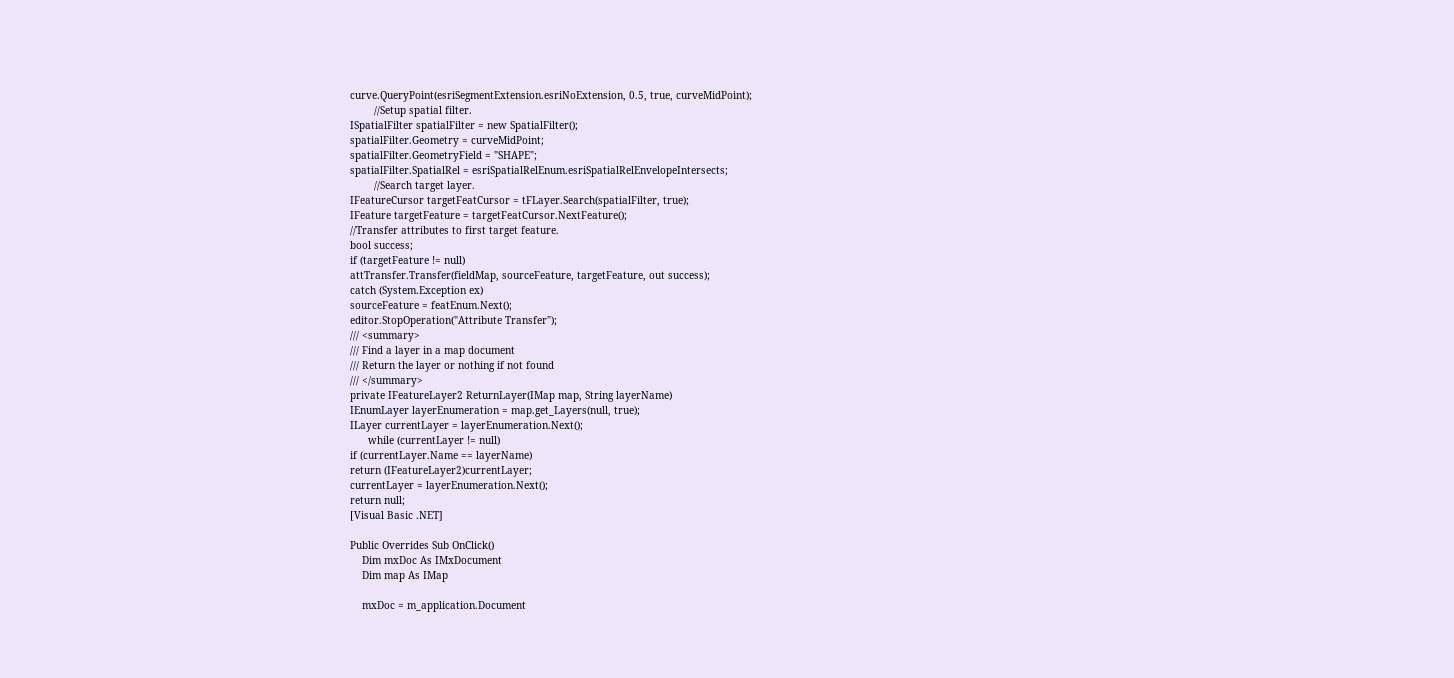curve.QueryPoint(esriSegmentExtension.esriNoExtension, 0.5, true, curveMidPoint);
        //Setup spatial filter.
ISpatialFilter spatialFilter = new SpatialFilter();
spatialFilter.Geometry = curveMidPoint;
spatialFilter.GeometryField = "SHAPE";
spatialFilter.SpatialRel = esriSpatialRelEnum.esriSpatialRelEnvelopeIntersects;
        //Search target layer.
IFeatureCursor targetFeatCursor = tFLayer.Search(spatialFilter, true);
IFeature targetFeature = targetFeatCursor.NextFeature();
//Transfer attributes to first target feature.
bool success;
if (targetFeature != null)
attTransfer.Transfer(fieldMap, sourceFeature, targetFeature, out success);
catch (System.Exception ex)
sourceFeature = featEnum.Next();
editor.StopOperation("Attribute Transfer");
/// <summary>
/// Find a layer in a map document
/// Return the layer or nothing if not found
/// </summary>
private IFeatureLayer2 ReturnLayer(IMap map, String layerName)
IEnumLayer layerEnumeration = map.get_Layers(null, true);
ILayer currentLayer = layerEnumeration.Next();
      while (currentLayer != null)
if (currentLayer.Name == layerName)
return (IFeatureLayer2)currentLayer;
currentLayer = layerEnumeration.Next();
return null;
[Visual Basic .NET]

Public Overrides Sub OnClick()
    Dim mxDoc As IMxDocument
    Dim map As IMap

    mxDoc = m_application.Document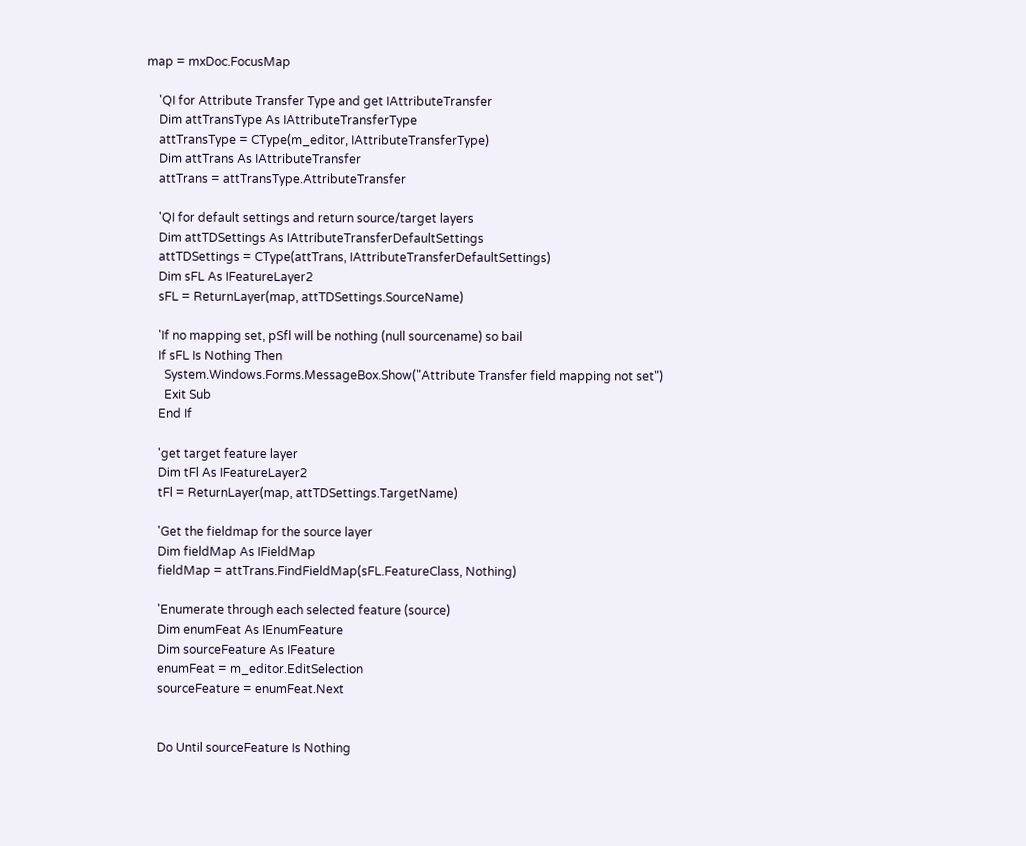map = mxDoc.FocusMap

    'QI for Attribute Transfer Type and get IAttributeTransfer
    Dim attTransType As IAttributeTransferType
    attTransType = CType(m_editor, IAttributeTransferType)
    Dim attTrans As IAttributeTransfer
    attTrans = attTransType.AttributeTransfer

    'QI for default settings and return source/target layers
    Dim attTDSettings As IAttributeTransferDefaultSettings
    attTDSettings = CType(attTrans, IAttributeTransferDefaultSettings)
    Dim sFL As IFeatureLayer2
    sFL = ReturnLayer(map, attTDSettings.SourceName)

    'If no mapping set, pSfl will be nothing (null sourcename) so bail
    If sFL Is Nothing Then
      System.Windows.Forms.MessageBox.Show("Attribute Transfer field mapping not set")
      Exit Sub
    End If

    'get target feature layer
    Dim tFl As IFeatureLayer2
    tFl = ReturnLayer(map, attTDSettings.TargetName)

    'Get the fieldmap for the source layer
    Dim fieldMap As IFieldMap
    fieldMap = attTrans.FindFieldMap(sFL.FeatureClass, Nothing)

    'Enumerate through each selected feature (source)
    Dim enumFeat As IEnumFeature
    Dim sourceFeature As IFeature
    enumFeat = m_editor.EditSelection
    sourceFeature = enumFeat.Next


    Do Until sourceFeature Is Nothing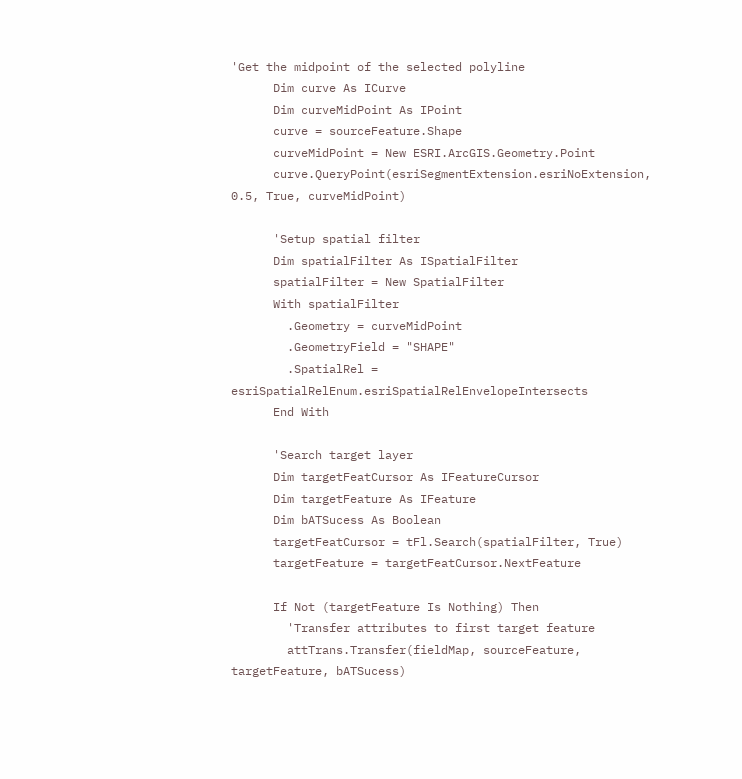'Get the midpoint of the selected polyline
      Dim curve As ICurve
      Dim curveMidPoint As IPoint
      curve = sourceFeature.Shape
      curveMidPoint = New ESRI.ArcGIS.Geometry.Point
      curve.QueryPoint(esriSegmentExtension.esriNoExtension, 0.5, True, curveMidPoint)

      'Setup spatial filter
      Dim spatialFilter As ISpatialFilter
      spatialFilter = New SpatialFilter
      With spatialFilter
        .Geometry = curveMidPoint
        .GeometryField = "SHAPE"
        .SpatialRel = esriSpatialRelEnum.esriSpatialRelEnvelopeIntersects
      End With

      'Search target layer
      Dim targetFeatCursor As IFeatureCursor
      Dim targetFeature As IFeature
      Dim bATSucess As Boolean
      targetFeatCursor = tFl.Search(spatialFilter, True)
      targetFeature = targetFeatCursor.NextFeature

      If Not (targetFeature Is Nothing) Then
        'Transfer attributes to first target feature
        attTrans.Transfer(fieldMap, sourceFeature, targetFeature, bATSucess)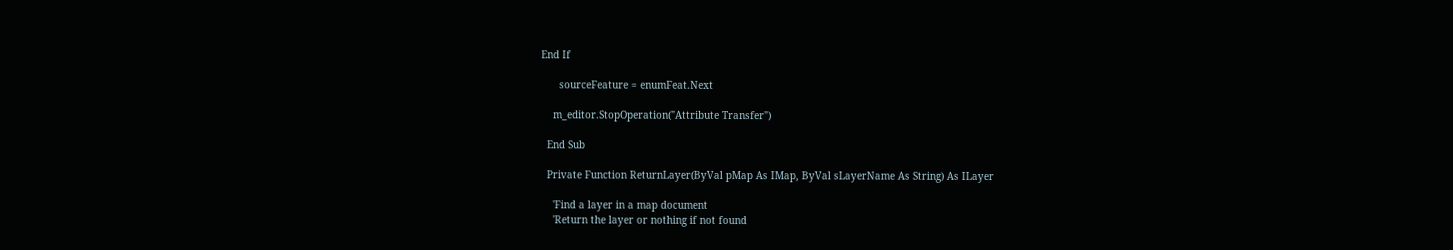End If

      sourceFeature = enumFeat.Next

    m_editor.StopOperation("Attribute Transfer")

  End Sub

  Private Function ReturnLayer(ByVal pMap As IMap, ByVal sLayerName As String) As ILayer

    'Find a layer in a map document
    'Return the layer or nothing if not found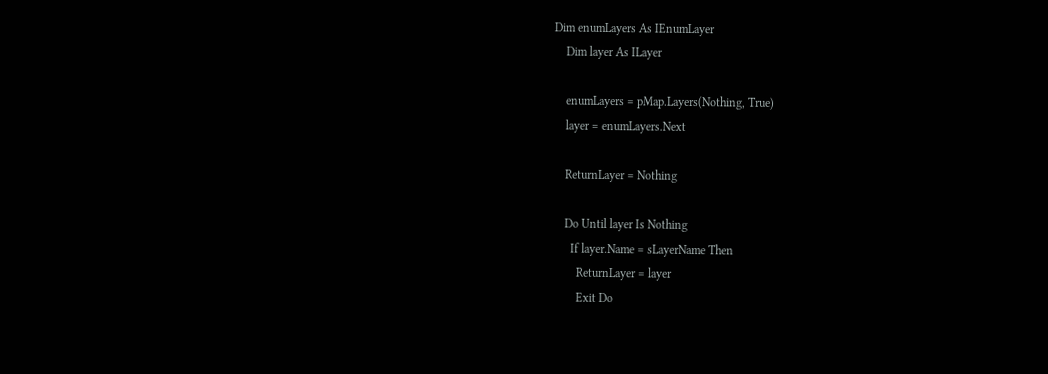Dim enumLayers As IEnumLayer
    Dim layer As ILayer

    enumLayers = pMap.Layers(Nothing, True)
    layer = enumLayers.Next

    ReturnLayer = Nothing

    Do Until layer Is Nothing
      If layer.Name = sLayerName Then
        ReturnLayer = layer
        Exit Do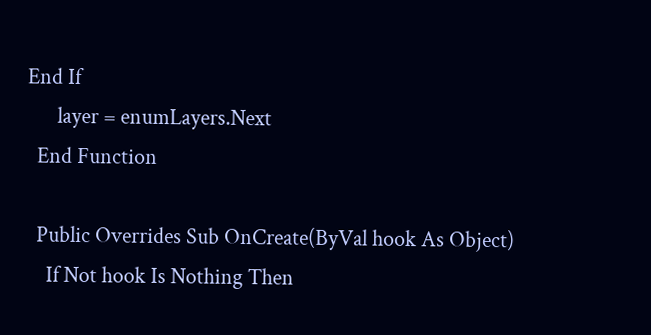End If
      layer = enumLayers.Next
  End Function

  Public Overrides Sub OnCreate(ByVal hook As Object)
    If Not hook Is Nothing Then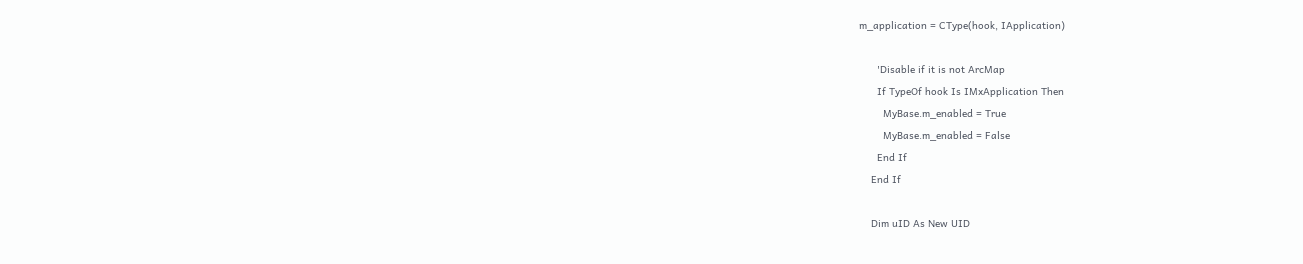m_application = CType(hook, IApplication)

      'Disable if it is not ArcMap
      If TypeOf hook Is IMxApplication Then
        MyBase.m_enabled = True
        MyBase.m_enabled = False
      End If
    End If

    Dim uID As New UID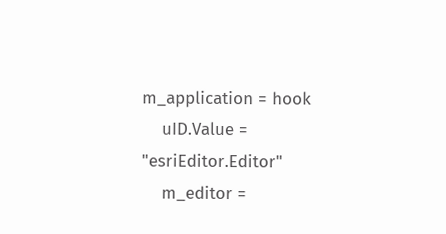m_application = hook
    uID.Value = "esriEditor.Editor"
    m_editor =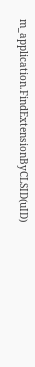m_application.FindExtensionByCLSID(uID)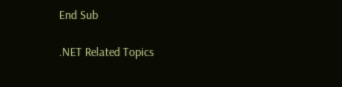End Sub

.NET Related Topics